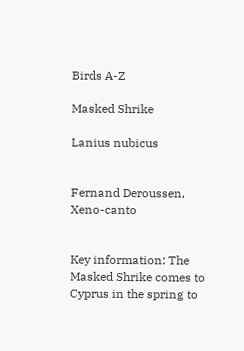Birds A-Z

Masked Shrike

Lanius nubicus


Fernand Deroussen, Xeno-canto


Key information: The Masked Shrike comes to Cyprus in the spring to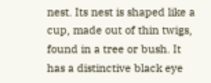nest. Its nest is shaped like a cup, made out of thin twigs, found in a tree or bush. It has a distinctive black eye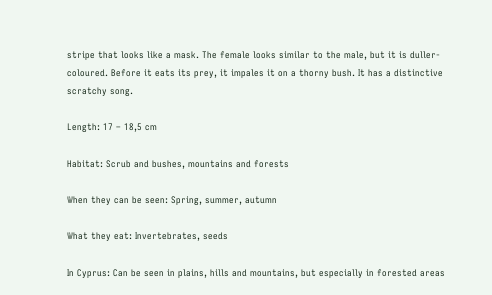stripe that looks like a mask. The female looks similar to the male, but it is duller-coloured. Before it eats its prey, it impales it on a thorny bush. It has a distinctive scratchy song.

Length: 17 – 18,5 cm

Habitat: Scrub and bushes, mountains and forests

When they can be seen: Spring, summer, autumn

What they eat: Invertebrates, seeds

In Cyprus: Can be seen in plains, hills and mountains, but especially in forested areas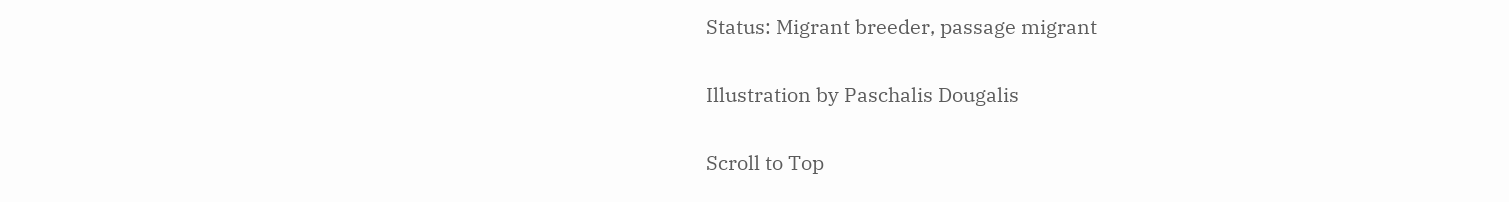Status: Migrant breeder, passage migrant

Illustration by Paschalis Dougalis

Scroll to Top